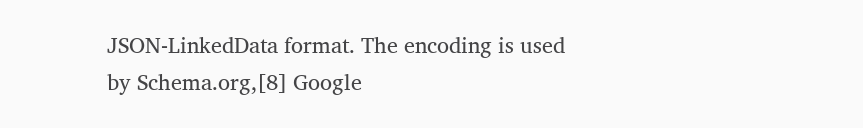JSON-LinkedData format. The encoding is used by Schema.org,[8] Google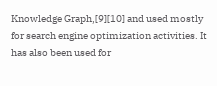Knowledge Graph,[9][10] and used mostly for search engine optimization activities. It has also been used for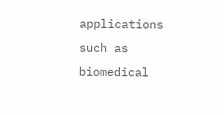applications such as biomedical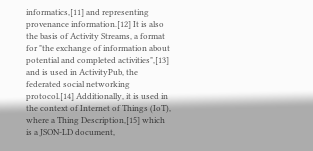informatics,[11] and representing provenance information.[12] It is also the basis of Activity Streams, a format for "the exchange of information about potential and completed activities",[13] and is used in ActivityPub, the federated social networking protocol.[14] Additionally, it is used in the context of Internet of Things (IoT), where a Thing Description,[15] which is a JSON-LD document,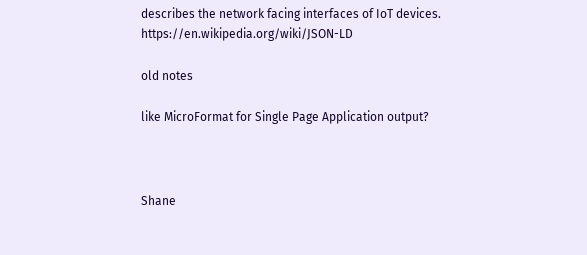describes the network facing interfaces of IoT devices. https://en.wikipedia.org/wiki/JSON-LD

old notes

like MicroFormat for Single Page Application output?



Shane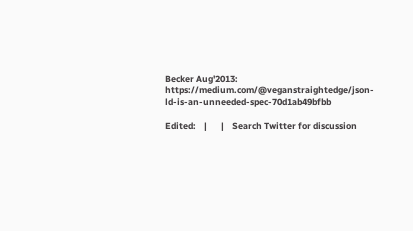Becker Aug'2013: https://medium.com/@veganstraightedge/json-ld-is-an-unneeded-spec-70d1ab49bfbb

Edited:    |       |    Search Twitter for discussion